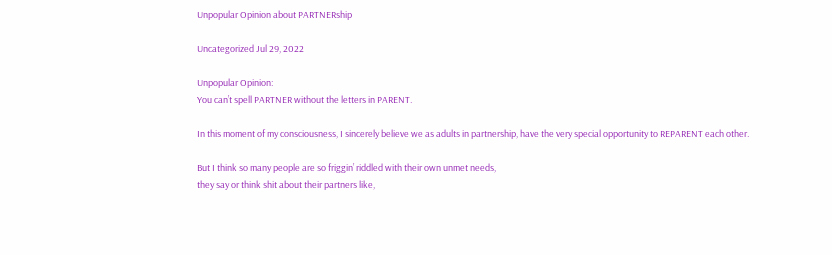Unpopular Opinion about PARTNERship

Uncategorized Jul 29, 2022

Unpopular Opinion:
You can’t spell PARTNER without the letters in PARENT.

In this moment of my consciousness, I sincerely believe we as adults in partnership, have the very special opportunity to REPARENT each other.

But I think so many people are so friggin’ riddled with their own unmet needs,
they say or think shit about their partners like,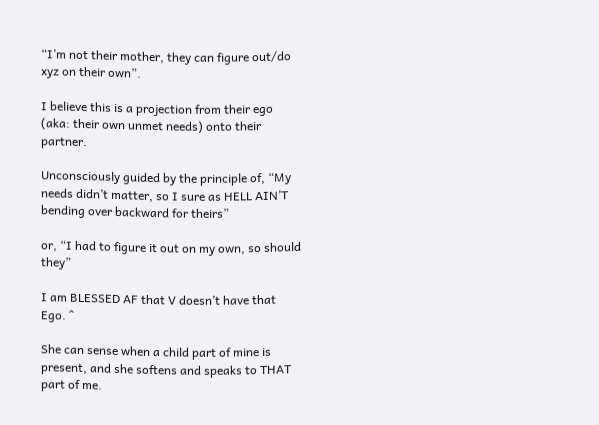“I’m not their mother, they can figure out/do xyz on their own”.

I believe this is a projection from their ego (aka: their own unmet needs) onto their partner.

Unconsciously guided by the principle of, “My needs didn’t matter, so I sure as HELL AIN’T bending over backward for theirs”

or, “I had to figure it out on my own, so should they”

I am BLESSED AF that V doesn’t have that Ego. ^

She can sense when a child part of mine is present, and she softens and speaks to THAT part of me.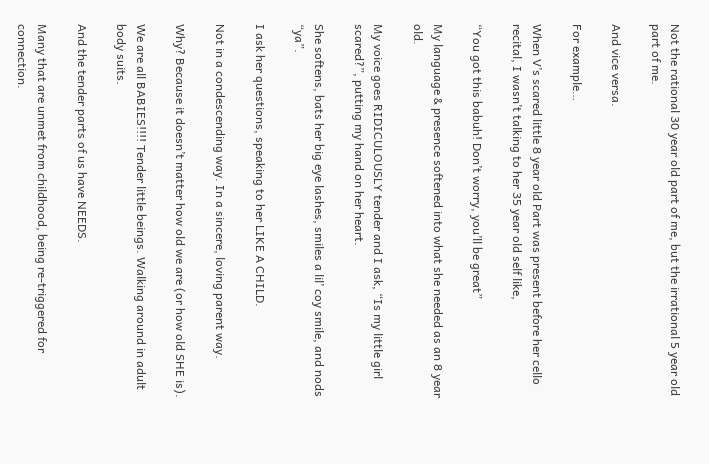Not the rational 30 year old part of me, but the irrational 5 year old part of me.

And vice versa.

For example…

When V’s scared little 8 year old Part was present before her cello recital, I wasn’t talking to her 35 year old self like,

“You got this babuh! Don’t worry, you’ll be great”

My language & presence softened into what she needed as an 8 year old.

My voice goes RIDICULOUSLY tender and I ask, “Is my little girl scared?”, putting my hand on her heart.

She softens, bats her big eye lashes, smiles a lil’ coy smile, and nods “ya”.

I ask her questions, speaking to her LIKE A CHILD.

Not in a condescending way. In a sincere, loving parent way.

Why? Because it doesn’t matter how old we are (or how old SHE is).

We are all BABIES!!!! Tender little beings. Walking around in adult body suits.

And the tender parts of us have NEEDS.

Many that are unmet from childhood, being re-triggered for connection.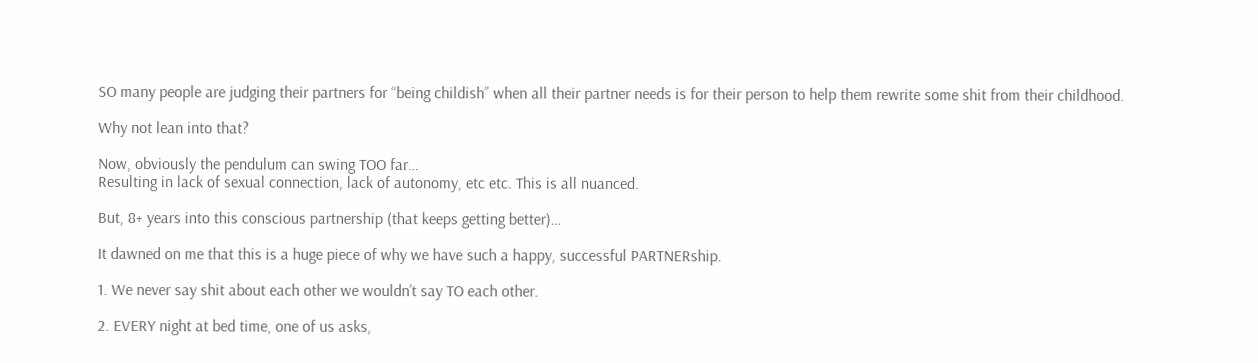SO many people are judging their partners for “being childish” when all their partner needs is for their person to help them rewrite some shit from their childhood.

Why not lean into that?

Now, obviously the pendulum can swing TOO far…
Resulting in lack of sexual connection, lack of autonomy, etc etc. This is all nuanced.

But, 8+ years into this conscious partnership (that keeps getting better)…

It dawned on me that this is a huge piece of why we have such a happy, successful PARTNERship.

1. We never say shit about each other we wouldn’t say TO each other.

2. EVERY night at bed time, one of us asks,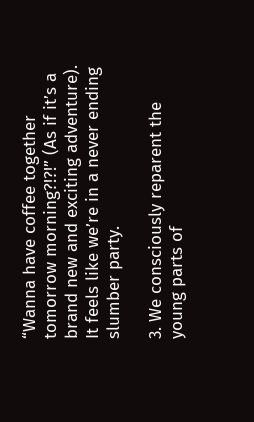“Wanna have coffee together tomorrow morning?!?!” (As if it’s a brand new and exciting adventure). It feels like we’re in a never ending slumber party.

3. We consciously reparent the young parts of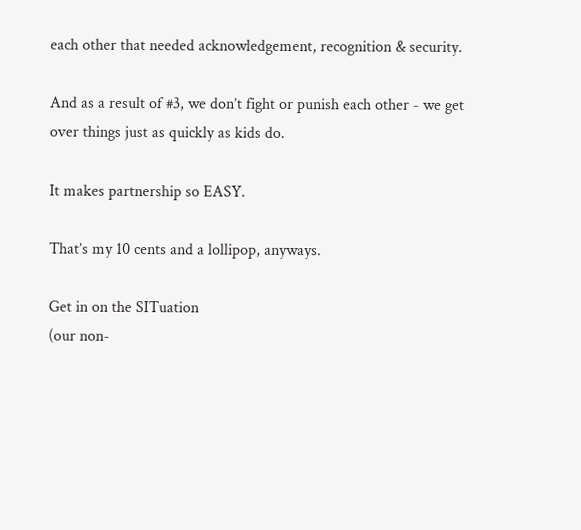each other that needed acknowledgement, recognition & security.

And as a result of #3, we don’t fight or punish each other - we get over things just as quickly as kids do.

It makes partnership so EASY.

That’s my 10 cents and a lollipop, anyways.

Get in on the SITuation
(our non-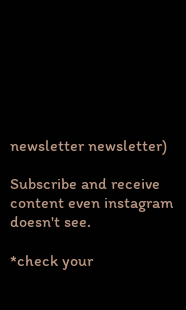newsletter newsletter)

Subscribe and receive content even instagram doesn't see.

*check your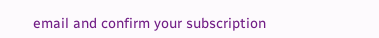email and confirm your subscription